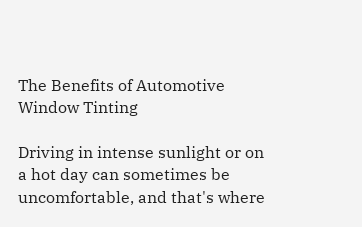The Benefits of Automotive Window Tinting

Driving in intense sunlight or on a hot day can sometimes be uncomfortable, and that's where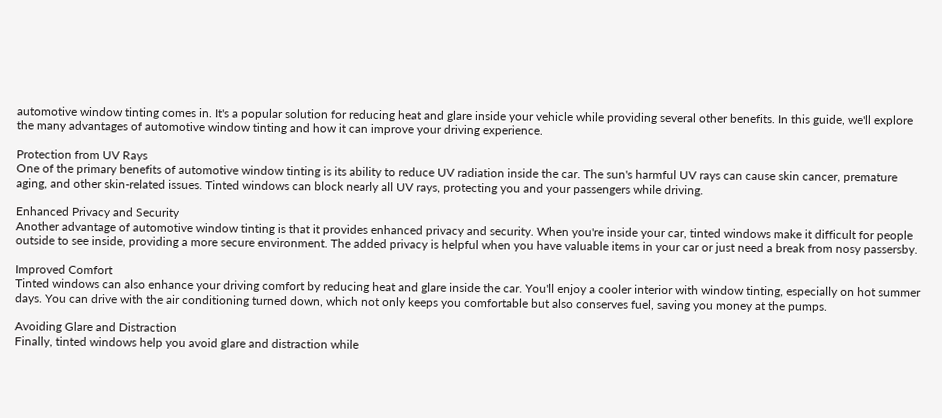automotive window tinting comes in. It's a popular solution for reducing heat and glare inside your vehicle while providing several other benefits. In this guide, we'll explore the many advantages of automotive window tinting and how it can improve your driving experience.

Protection from UV Rays
One of the primary benefits of automotive window tinting is its ability to reduce UV radiation inside the car. The sun's harmful UV rays can cause skin cancer, premature aging, and other skin-related issues. Tinted windows can block nearly all UV rays, protecting you and your passengers while driving.

Enhanced Privacy and Security
Another advantage of automotive window tinting is that it provides enhanced privacy and security. When you're inside your car, tinted windows make it difficult for people outside to see inside, providing a more secure environment. The added privacy is helpful when you have valuable items in your car or just need a break from nosy passersby.

Improved Comfort
Tinted windows can also enhance your driving comfort by reducing heat and glare inside the car. You'll enjoy a cooler interior with window tinting, especially on hot summer days. You can drive with the air conditioning turned down, which not only keeps you comfortable but also conserves fuel, saving you money at the pumps.

Avoiding Glare and Distraction
Finally, tinted windows help you avoid glare and distraction while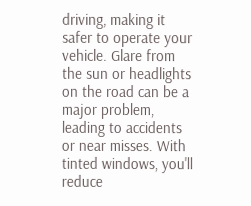driving, making it safer to operate your vehicle. Glare from the sun or headlights on the road can be a major problem, leading to accidents or near misses. With tinted windows, you'll reduce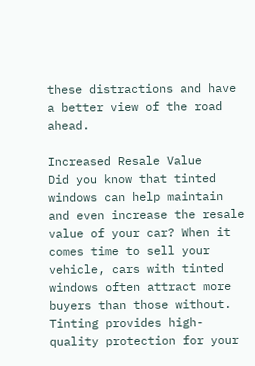these distractions and have a better view of the road ahead.

Increased Resale Value
Did you know that tinted windows can help maintain and even increase the resale value of your car? When it comes time to sell your vehicle, cars with tinted windows often attract more buyers than those without. Tinting provides high-quality protection for your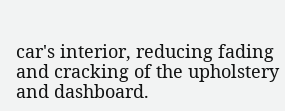car's interior, reducing fading and cracking of the upholstery and dashboard.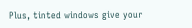Plus, tinted windows give your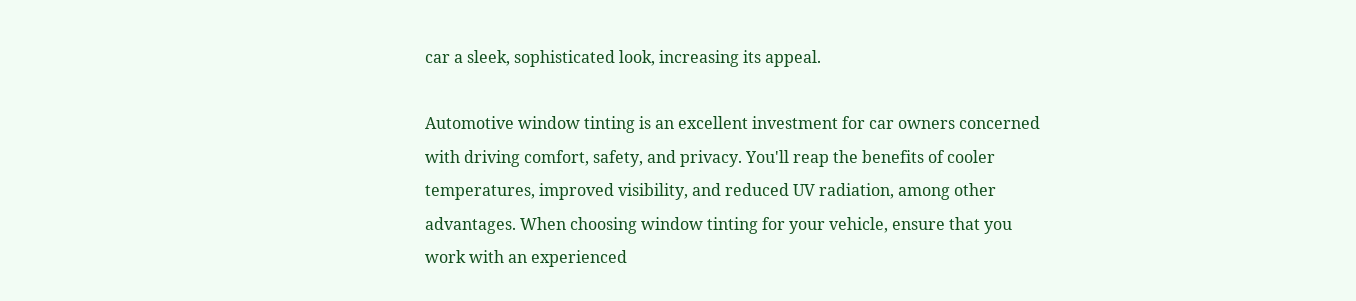car a sleek, sophisticated look, increasing its appeal.

Automotive window tinting is an excellent investment for car owners concerned with driving comfort, safety, and privacy. You'll reap the benefits of cooler temperatures, improved visibility, and reduced UV radiation, among other advantages. When choosing window tinting for your vehicle, ensure that you work with an experienced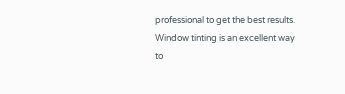professional to get the best results. Window tinting is an excellent way to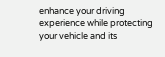enhance your driving experience while protecting your vehicle and its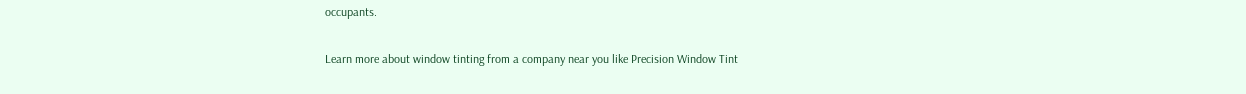occupants.

Learn more about window tinting from a company near you like Precision Window Tint